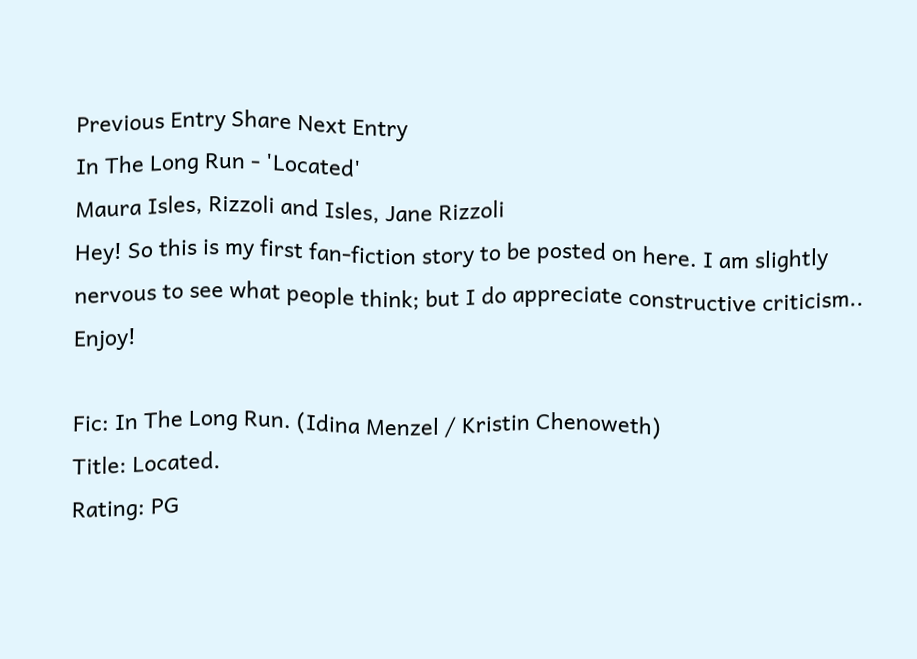Previous Entry Share Next Entry
In The Long Run - 'Located'
Maura Isles, Rizzoli and Isles, Jane Rizzoli
Hey! So this is my first fan-fiction story to be posted on here. I am slightly nervous to see what people think; but I do appreciate constructive criticism.. Enjoy!

Fic: In The Long Run. (Idina Menzel / Kristin Chenoweth)
Title: Located.
Rating: PG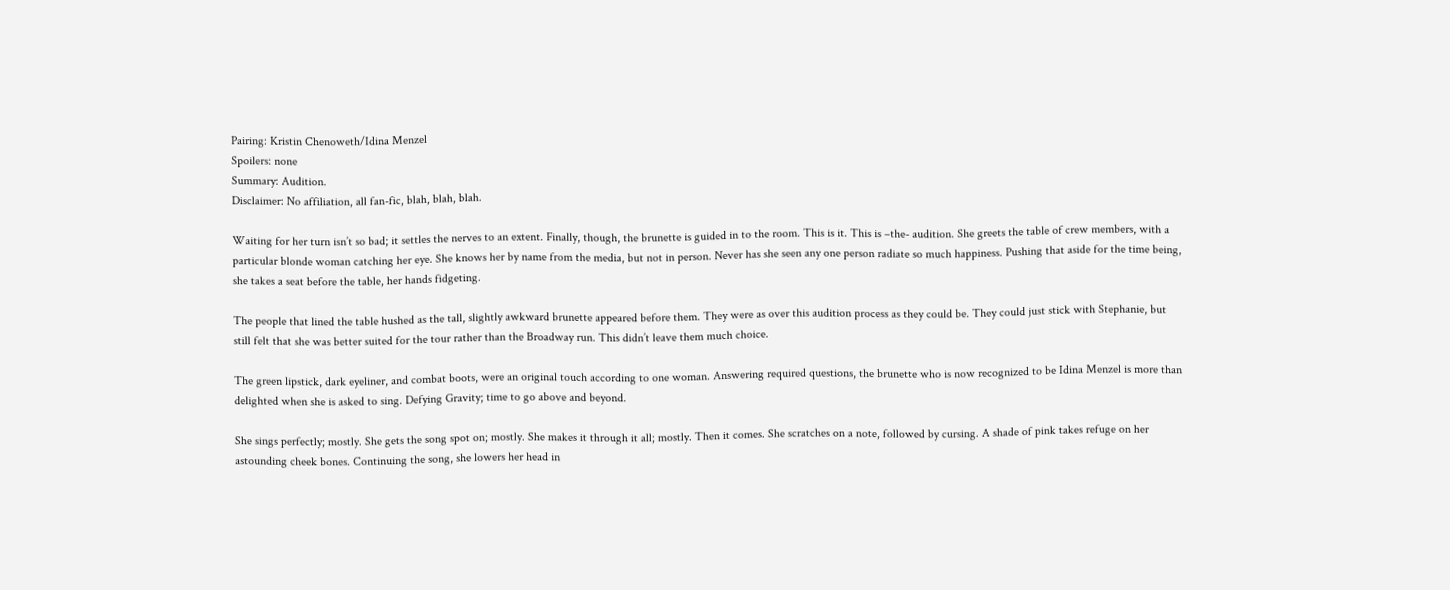Pairing: Kristin Chenoweth/Idina Menzel
Spoilers: none
Summary: Audition.
Disclaimer: No affiliation, all fan-fic, blah, blah, blah.

Waiting for her turn isn’t so bad; it settles the nerves to an extent. Finally, though, the brunette is guided in to the room. This is it. This is –the- audition. She greets the table of crew members, with a particular blonde woman catching her eye. She knows her by name from the media, but not in person. Never has she seen any one person radiate so much happiness. Pushing that aside for the time being, she takes a seat before the table, her hands fidgeting.

The people that lined the table hushed as the tall, slightly awkward brunette appeared before them. They were as over this audition process as they could be. They could just stick with Stephanie, but still felt that she was better suited for the tour rather than the Broadway run. This didn’t leave them much choice.

The green lipstick, dark eyeliner, and combat boots, were an original touch according to one woman. Answering required questions, the brunette who is now recognized to be Idina Menzel is more than delighted when she is asked to sing. Defying Gravity; time to go above and beyond.

She sings perfectly; mostly. She gets the song spot on; mostly. She makes it through it all; mostly. Then it comes. She scratches on a note, followed by cursing. A shade of pink takes refuge on her astounding cheek bones. Continuing the song, she lowers her head in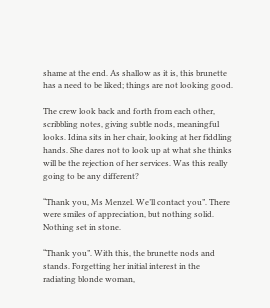shame at the end. As shallow as it is, this brunette has a need to be liked; things are not looking good.

The crew look back and forth from each other, scribbling notes, giving subtle nods, meaningful looks. Idina sits in her chair, looking at her fiddling hands. She dares not to look up at what she thinks will be the rejection of her services. Was this really going to be any different?

“Thank you, Ms Menzel. We’ll contact you”. There were smiles of appreciation, but nothing solid. Nothing set in stone.

“Thank you”. With this, the brunette nods and stands. Forgetting her initial interest in the radiating blonde woman,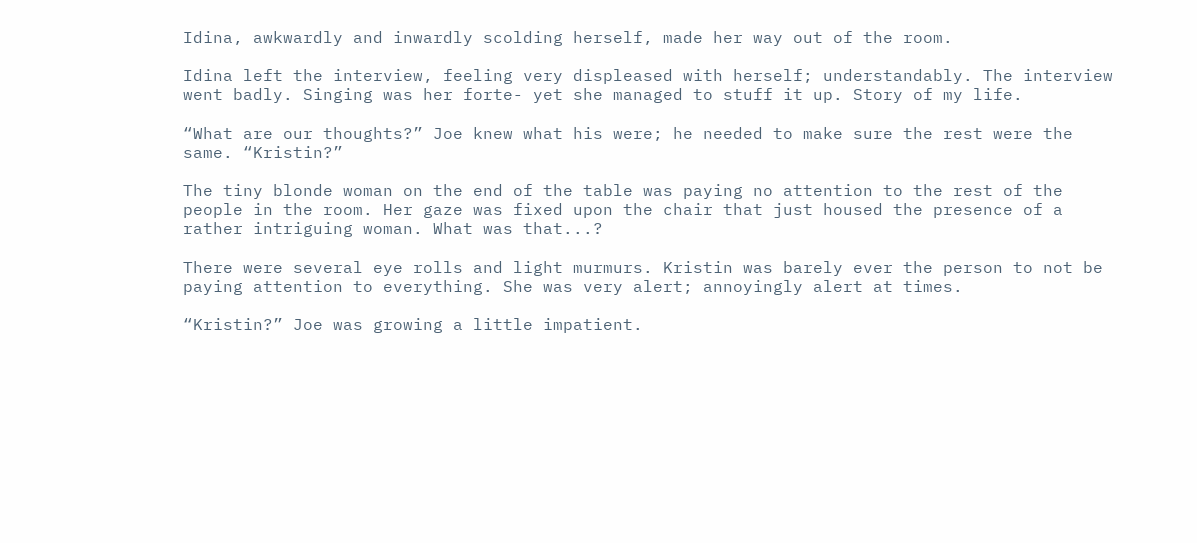Idina, awkwardly and inwardly scolding herself, made her way out of the room.

Idina left the interview, feeling very displeased with herself; understandably. The interview went badly. Singing was her forte- yet she managed to stuff it up. Story of my life.

“What are our thoughts?” Joe knew what his were; he needed to make sure the rest were the same. “Kristin?”

The tiny blonde woman on the end of the table was paying no attention to the rest of the people in the room. Her gaze was fixed upon the chair that just housed the presence of a rather intriguing woman. What was that...?

There were several eye rolls and light murmurs. Kristin was barely ever the person to not be paying attention to everything. She was very alert; annoyingly alert at times.

“Kristin?” Joe was growing a little impatient.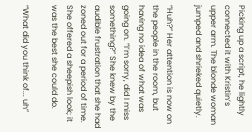Picking up a script, he lightly connected it with Kristin’s upper arm. The blonde woman jumped and shrieked quietly.

“Huh?” Her attention is now on the people in the room, but having no idea of what was going on. “I’m sorry, did I miss something?” She knew by the audible frustration that she had zoned out for a period of time. She offered a sheepish look; it was the best she could do.

“What did you think of... uh”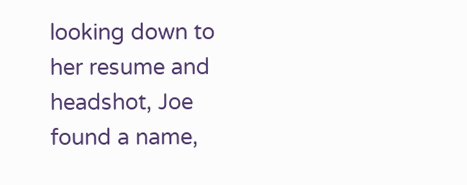looking down to her resume and headshot, Joe found a name,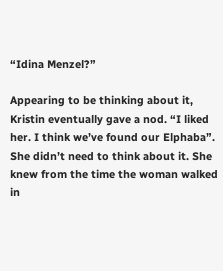“Idina Menzel?”

Appearing to be thinking about it, Kristin eventually gave a nod. “I liked her. I think we’ve found our Elphaba”. She didn’t need to think about it. She knew from the time the woman walked in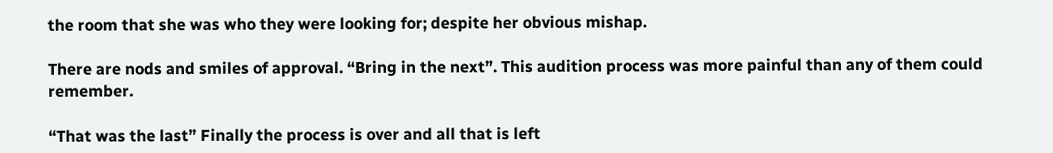the room that she was who they were looking for; despite her obvious mishap.

There are nods and smiles of approval. “Bring in the next”. This audition process was more painful than any of them could remember.

“That was the last” Finally the process is over and all that is left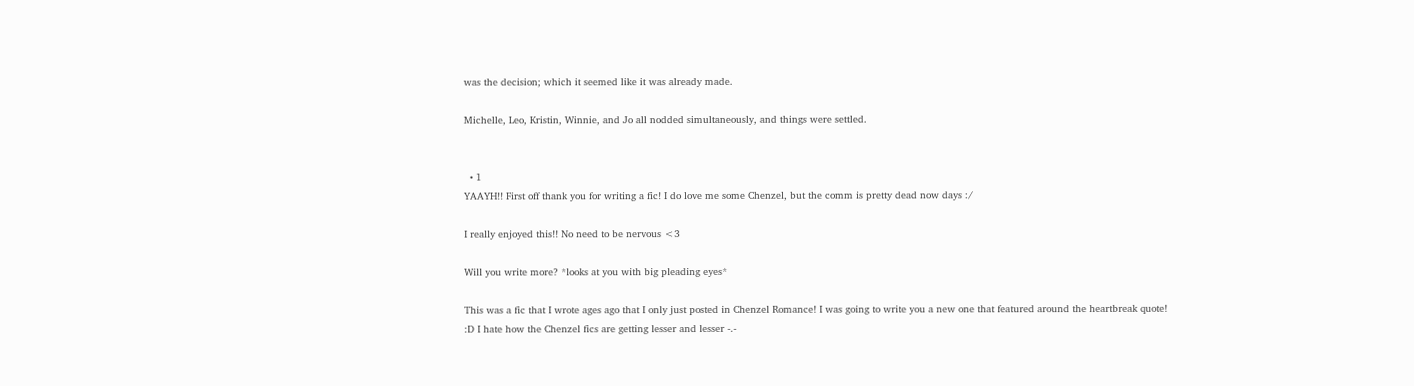was the decision; which it seemed like it was already made.

Michelle, Leo, Kristin, Winnie, and Jo all nodded simultaneously, and things were settled.


  • 1
YAAYH!! First off thank you for writing a fic! I do love me some Chenzel, but the comm is pretty dead now days :/

I really enjoyed this!! No need to be nervous <3

Will you write more? *looks at you with big pleading eyes*

This was a fic that I wrote ages ago that I only just posted in Chenzel Romance! I was going to write you a new one that featured around the heartbreak quote! :D I hate how the Chenzel fics are getting lesser and lesser -.-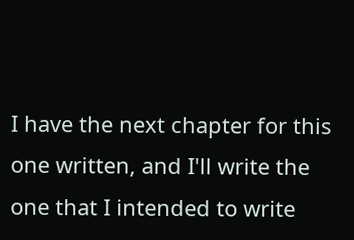I have the next chapter for this one written, and I'll write the one that I intended to write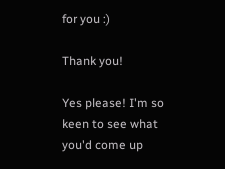for you :)

Thank you!

Yes please! I'm so keen to see what you'd come up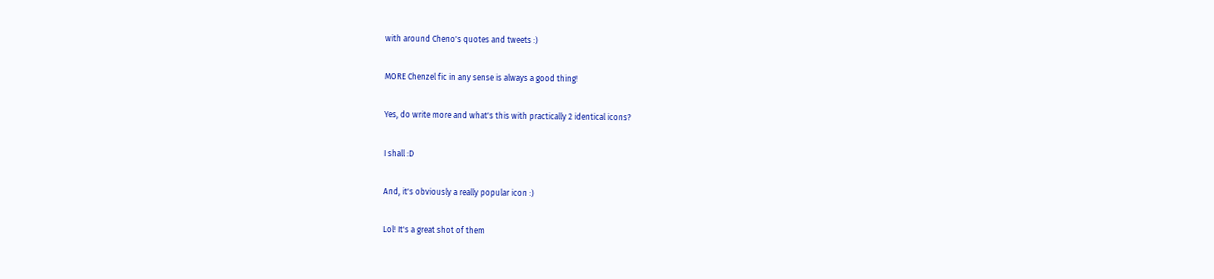with around Cheno's quotes and tweets :)

MORE Chenzel fic in any sense is always a good thing!

Yes, do write more and what's this with practically 2 identical icons?

I shall :D

And, it's obviously a really popular icon :)

Lol! It's a great shot of them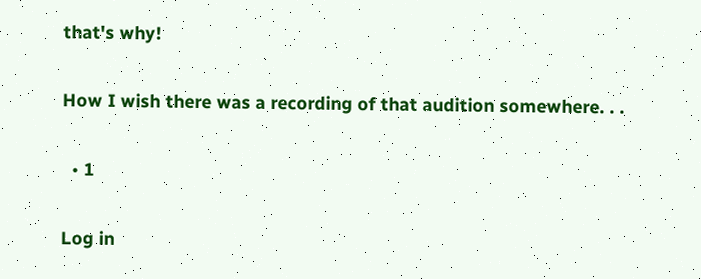that's why!

How I wish there was a recording of that audition somewhere. . .

  • 1

Log in